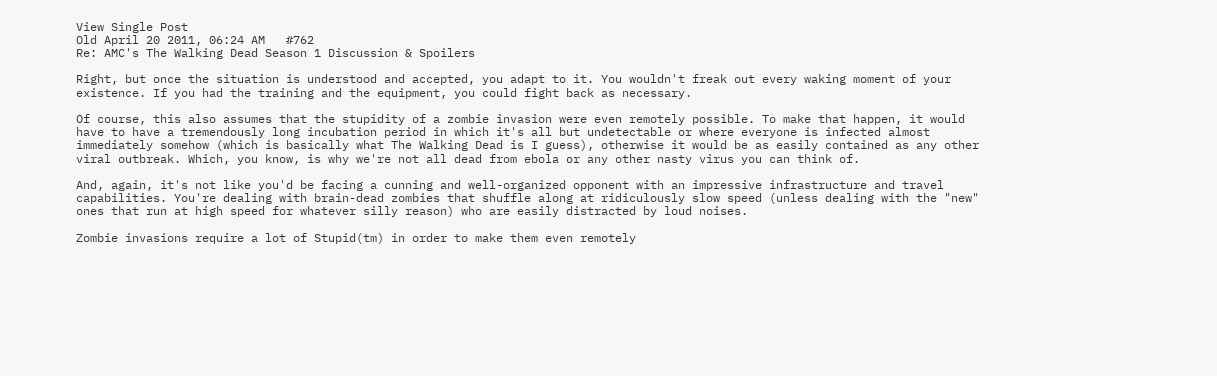View Single Post
Old April 20 2011, 06:24 AM   #762
Re: AMC's The Walking Dead Season 1 Discussion & Spoilers

Right, but once the situation is understood and accepted, you adapt to it. You wouldn't freak out every waking moment of your existence. If you had the training and the equipment, you could fight back as necessary.

Of course, this also assumes that the stupidity of a zombie invasion were even remotely possible. To make that happen, it would have to have a tremendously long incubation period in which it's all but undetectable or where everyone is infected almost immediately somehow (which is basically what The Walking Dead is I guess), otherwise it would be as easily contained as any other viral outbreak. Which, you know, is why we're not all dead from ebola or any other nasty virus you can think of.

And, again, it's not like you'd be facing a cunning and well-organized opponent with an impressive infrastructure and travel capabilities. You're dealing with brain-dead zombies that shuffle along at ridiculously slow speed (unless dealing with the "new" ones that run at high speed for whatever silly reason) who are easily distracted by loud noises.

Zombie invasions require a lot of Stupid(tm) in order to make them even remotely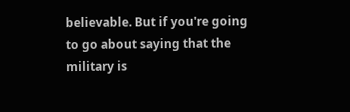believable. But if you're going to go about saying that the military is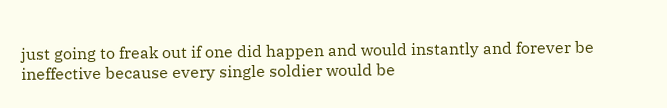just going to freak out if one did happen and would instantly and forever be ineffective because every single soldier would be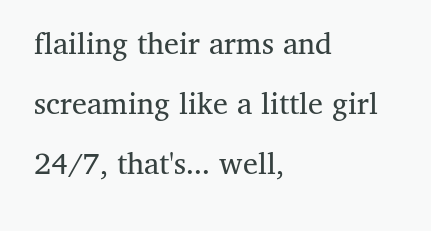flailing their arms and screaming like a little girl 24/7, that's... well,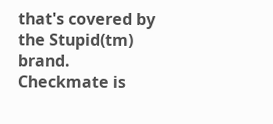that's covered by the Stupid(tm) brand.
Checkmate is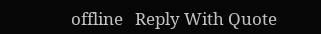offline   Reply With Quote